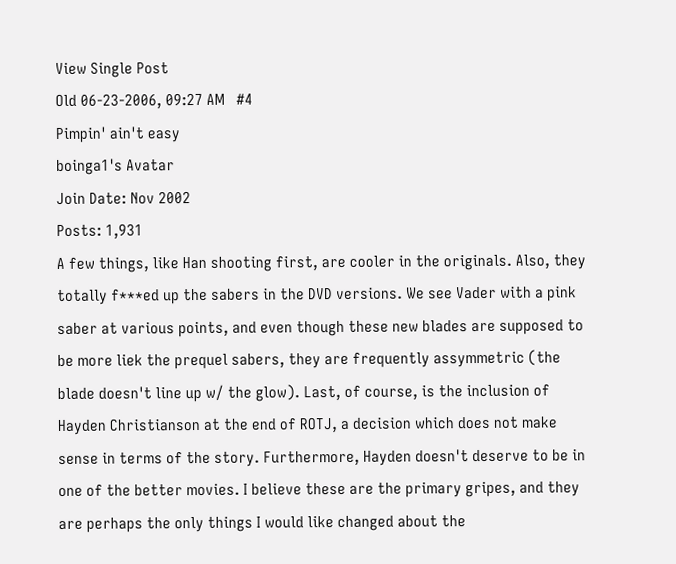View Single Post
Old 06-23-2006, 09:27 AM   #4
Pimpin' ain't easy
boinga1's Avatar
Join Date: Nov 2002
Posts: 1,931
A few things, like Han shooting first, are cooler in the originals. Also, they totally f***ed up the sabers in the DVD versions. We see Vader with a pink saber at various points, and even though these new blades are supposed to be more liek the prequel sabers, they are frequently assymmetric (the blade doesn't line up w/ the glow). Last, of course, is the inclusion of Hayden Christianson at the end of ROTJ, a decision which does not make sense in terms of the story. Furthermore, Hayden doesn't deserve to be in one of the better movies. I believe these are the primary gripes, and they are perhaps the only things I would like changed about the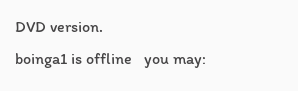DVD version.
boinga1 is offline   you may: